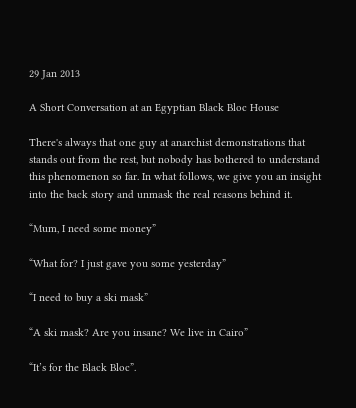29 Jan 2013

A Short Conversation at an Egyptian Black Bloc House

There's always that one guy at anarchist demonstrations that stands out from the rest, but nobody has bothered to understand this phenomenon so far. In what follows, we give you an insight into the back story and unmask the real reasons behind it.

“Mum, I need some money”

“What for? I just gave you some yesterday”

“I need to buy a ski mask”

“A ski mask? Are you insane? We live in Cairo”

“It’s for the Black Bloc”.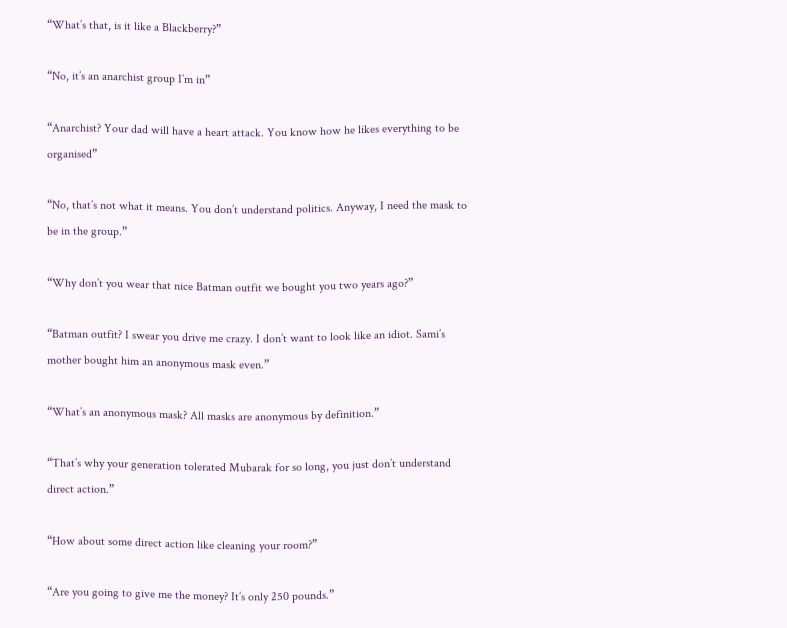“What’s that, is it like a Blackberry?”

“No, it’s an anarchist group I’m in”

“Anarchist? Your dad will have a heart attack. You know how he likes everything to be organised”

“No, that’s not what it means. You don’t understand politics. Anyway, I need the mask to be in the group.”

“Why don’t you wear that nice Batman outfit we bought you two years ago?”

“Batman outfit? I swear you drive me crazy. I don’t want to look like an idiot. Sami’s mother bought him an anonymous mask even.”

“What’s an anonymous mask? All masks are anonymous by definition.”

“That’s why your generation tolerated Mubarak for so long, you just don’t understand direct action.”

“How about some direct action like cleaning your room?”

“Are you going to give me the money? It’s only 250 pounds.”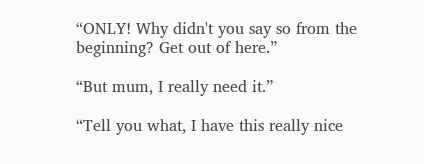“ONLY! Why didn't you say so from the beginning? Get out of here.”

“But mum, I really need it.”

“Tell you what, I have this really nice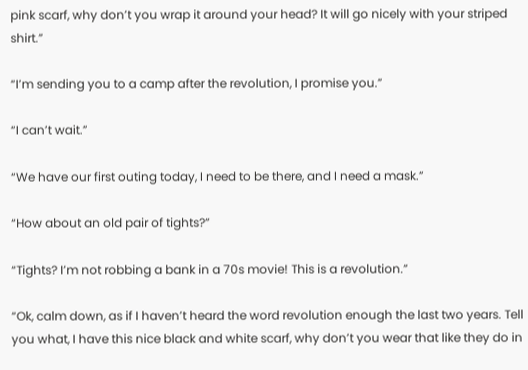pink scarf, why don’t you wrap it around your head? It will go nicely with your striped shirt.”

“I’m sending you to a camp after the revolution, I promise you.”

“I can’t wait.”

“We have our first outing today, I need to be there, and I need a mask.”

“How about an old pair of tights?”

“Tights? I’m not robbing a bank in a 70s movie! This is a revolution.”

“Ok, calm down, as if I haven’t heard the word revolution enough the last two years. Tell you what, I have this nice black and white scarf, why don’t you wear that like they do in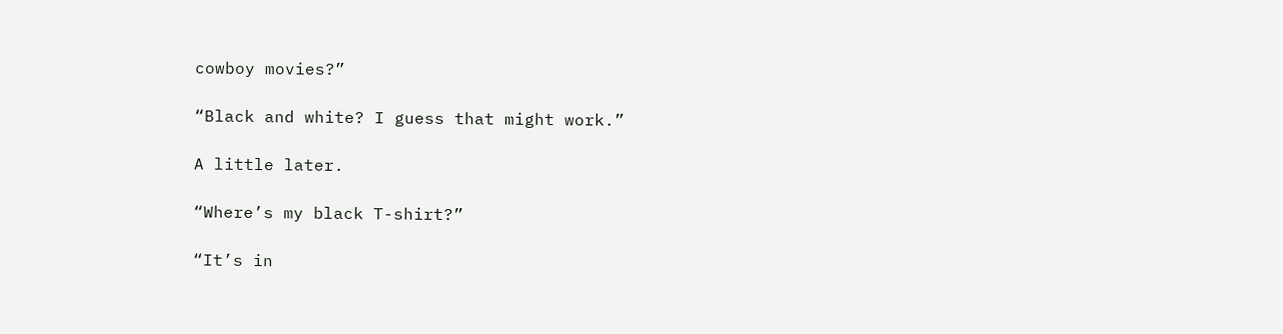cowboy movies?”

“Black and white? I guess that might work.”

A little later.

“Where’s my black T-shirt?”

“It’s in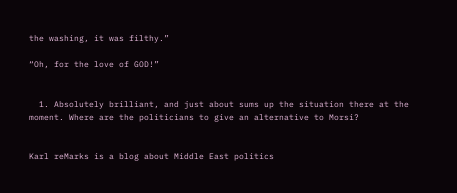the washing, it was filthy.”

“Oh, for the love of GOD!”


  1. Absolutely brilliant, and just about sums up the situation there at the moment. Where are the politicians to give an alternative to Morsi?


Karl reMarks is a blog about Middle East politics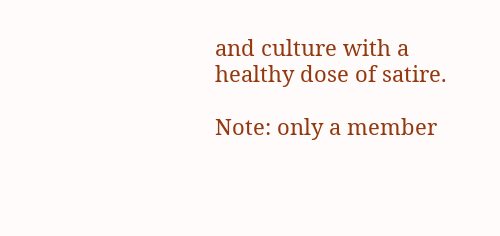and culture with a healthy dose of satire.

Note: only a member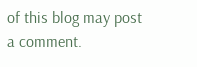of this blog may post a comment.